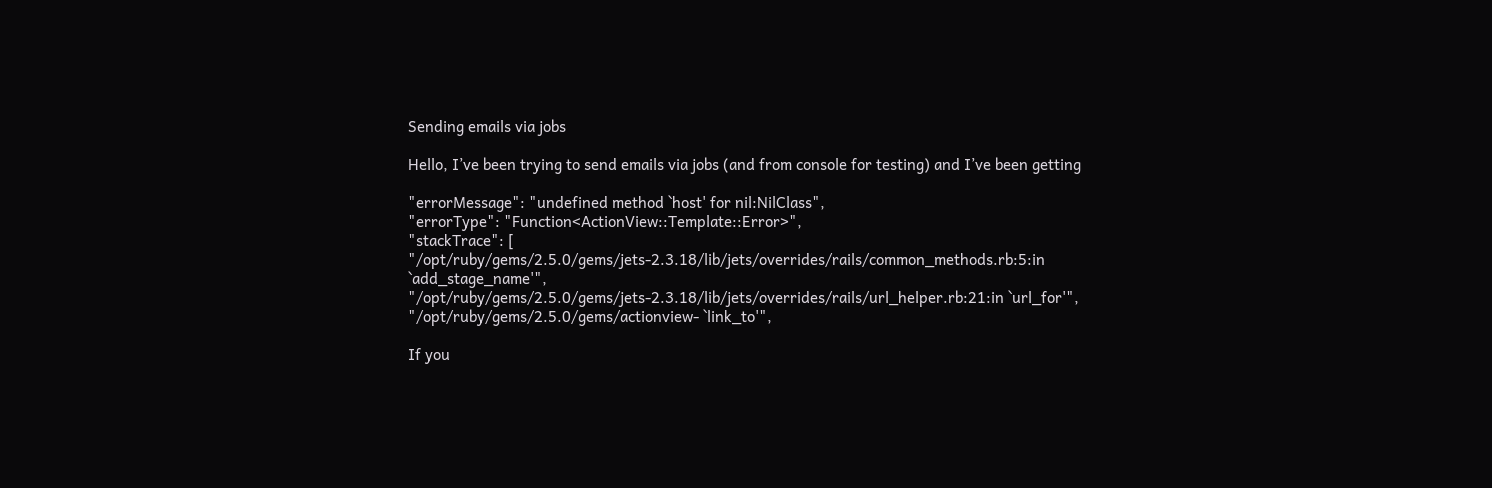Sending emails via jobs

Hello, I’ve been trying to send emails via jobs (and from console for testing) and I’ve been getting

"errorMessage": "undefined method `host' for nil:NilClass",
"errorType": "Function<ActionView::Template::Error>",
"stackTrace": [
"/opt/ruby/gems/2.5.0/gems/jets-2.3.18/lib/jets/overrides/rails/common_methods.rb:5:in `add_stage_name'",
"/opt/ruby/gems/2.5.0/gems/jets-2.3.18/lib/jets/overrides/rails/url_helper.rb:21:in `url_for'",
"/opt/ruby/gems/2.5.0/gems/actionview- `link_to'",

If you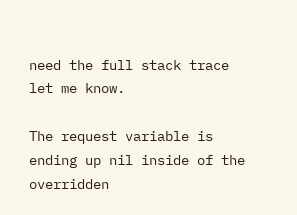need the full stack trace let me know.

The request variable is ending up nil inside of the overridden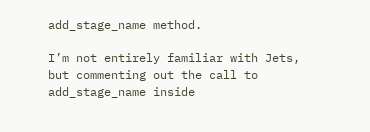add_stage_name method.

I’m not entirely familiar with Jets, but commenting out the call to add_stage_name inside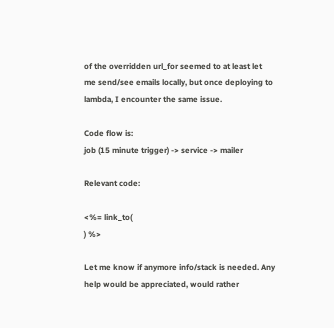of the overridden url_for seemed to at least let me send/see emails locally, but once deploying to lambda, I encounter the same issue.

Code flow is:
job (15 minute trigger) -> service -> mailer

Relevant code:

<%= link_to(
) %>

Let me know if anymore info/stack is needed. Any help would be appreciated, would rather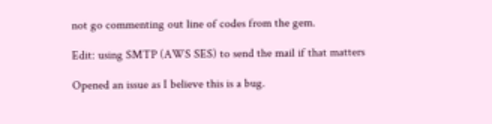not go commenting out line of codes from the gem.

Edit: using SMTP (AWS SES) to send the mail if that matters

Opened an issue as I believe this is a bug.